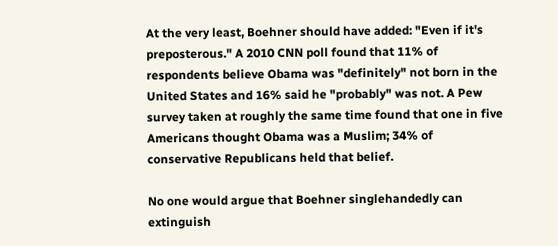At the very least, Boehner should have added: "Even if it's preposterous." A 2010 CNN poll found that 11% of respondents believe Obama was "definitely" not born in the United States and 16% said he "probably" was not. A Pew survey taken at roughly the same time found that one in five Americans thought Obama was a Muslim; 34% of conservative Republicans held that belief.

No one would argue that Boehner singlehandedly can extinguish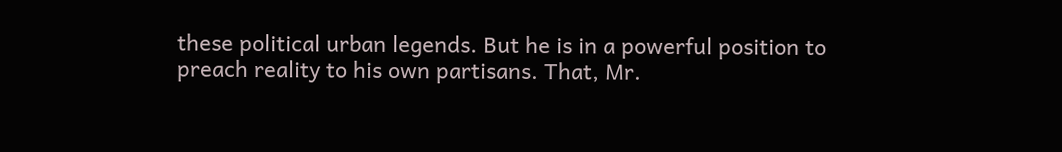these political urban legends. But he is in a powerful position to preach reality to his own partisans. That, Mr.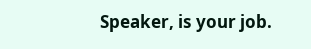Speaker, is your job.